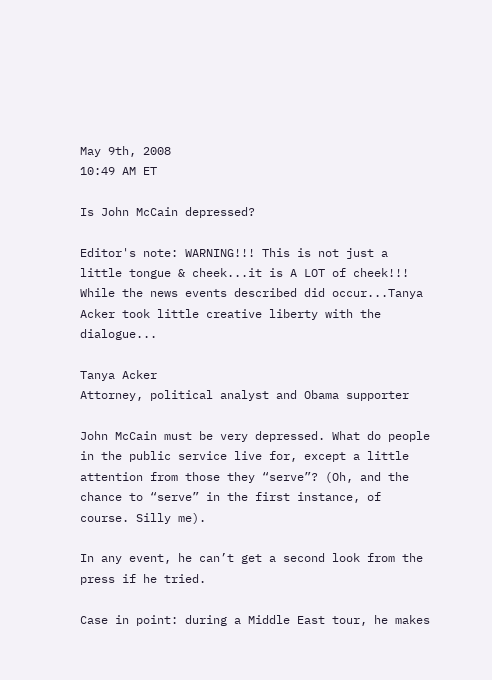May 9th, 2008
10:49 AM ET

Is John McCain depressed?

Editor's note: WARNING!!! This is not just a little tongue & cheek...it is A LOT of cheek!!! While the news events described did occur...Tanya Acker took little creative liberty with the dialogue...

Tanya Acker
Attorney, political analyst and Obama supporter

John McCain must be very depressed. What do people in the public service live for, except a little attention from those they “serve”? (Oh, and the chance to “serve” in the first instance, of course. Silly me).

In any event, he can’t get a second look from the press if he tried.

Case in point: during a Middle East tour, he makes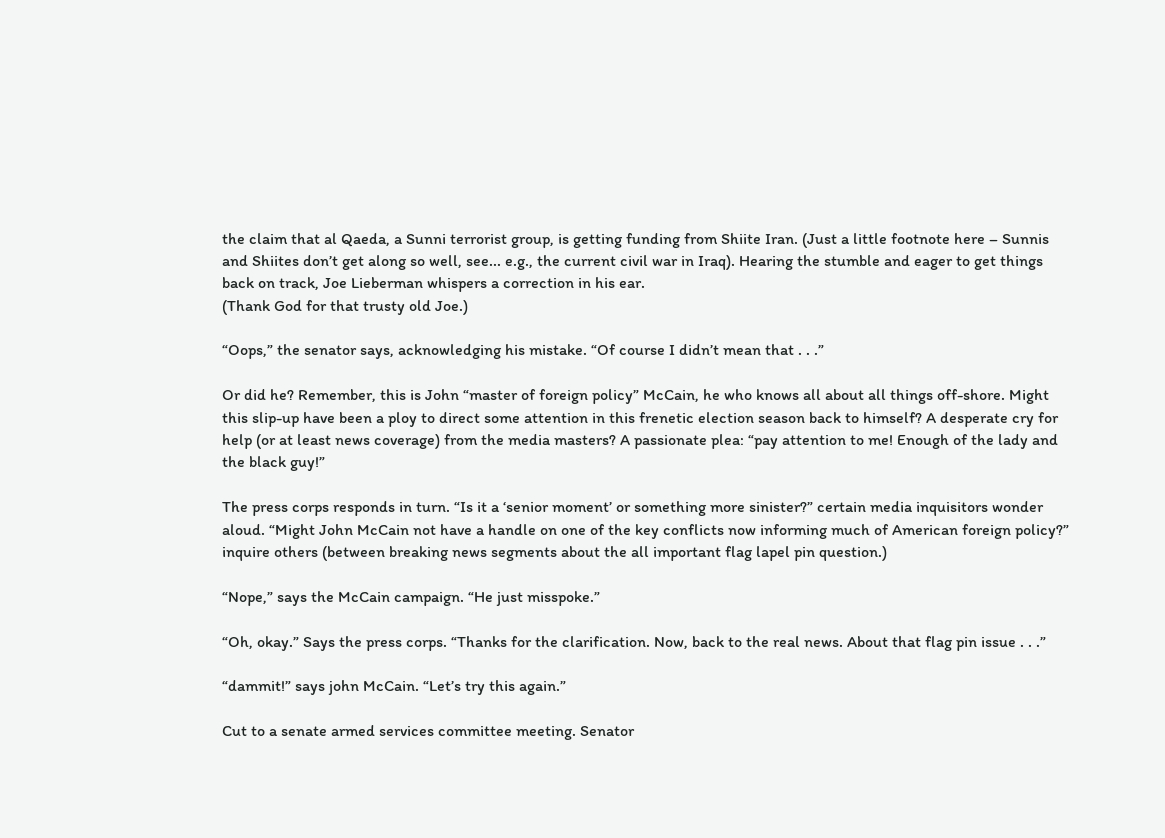the claim that al Qaeda, a Sunni terrorist group, is getting funding from Shiite Iran. (Just a little footnote here – Sunnis and Shiites don’t get along so well, see... e.g., the current civil war in Iraq). Hearing the stumble and eager to get things back on track, Joe Lieberman whispers a correction in his ear.
(Thank God for that trusty old Joe.)

“Oops,” the senator says, acknowledging his mistake. “Of course I didn’t mean that . . .”

Or did he? Remember, this is John “master of foreign policy” McCain, he who knows all about all things off-shore. Might this slip-up have been a ploy to direct some attention in this frenetic election season back to himself? A desperate cry for help (or at least news coverage) from the media masters? A passionate plea: “pay attention to me! Enough of the lady and the black guy!”

The press corps responds in turn. “Is it a ‘senior moment’ or something more sinister?” certain media inquisitors wonder aloud. “Might John McCain not have a handle on one of the key conflicts now informing much of American foreign policy?” inquire others (between breaking news segments about the all important flag lapel pin question.)

“Nope,” says the McCain campaign. “He just misspoke.”

“Oh, okay.” Says the press corps. “Thanks for the clarification. Now, back to the real news. About that flag pin issue . . .”

“dammit!” says john McCain. “Let’s try this again.”

Cut to a senate armed services committee meeting. Senator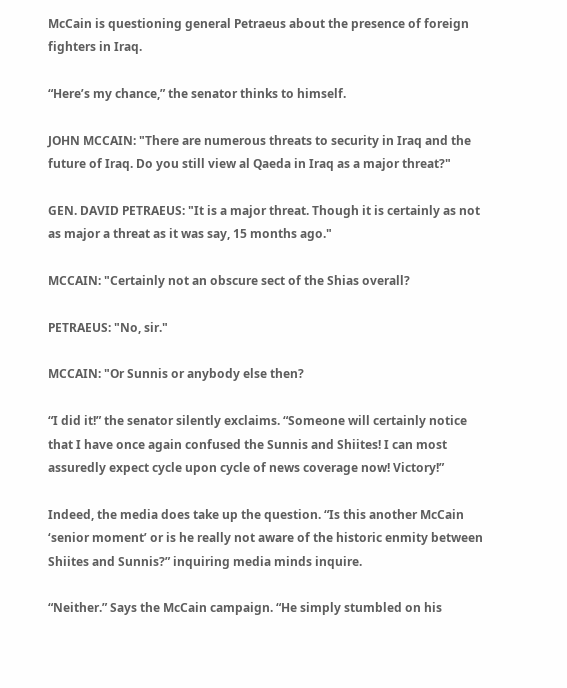McCain is questioning general Petraeus about the presence of foreign fighters in Iraq.

“Here’s my chance,” the senator thinks to himself.

JOHN MCCAIN: "There are numerous threats to security in Iraq and the future of Iraq. Do you still view al Qaeda in Iraq as a major threat?"

GEN. DAVID PETRAEUS: "It is a major threat. Though it is certainly as not as major a threat as it was say, 15 months ago."

MCCAIN: "Certainly not an obscure sect of the Shias overall?

PETRAEUS: "No, sir."

MCCAIN: "Or Sunnis or anybody else then?

“I did it!” the senator silently exclaims. “Someone will certainly notice that I have once again confused the Sunnis and Shiites! I can most assuredly expect cycle upon cycle of news coverage now! Victory!”

Indeed, the media does take up the question. “Is this another McCain ‘senior moment’ or is he really not aware of the historic enmity between Shiites and Sunnis?” inquiring media minds inquire.

“Neither.” Says the McCain campaign. “He simply stumbled on his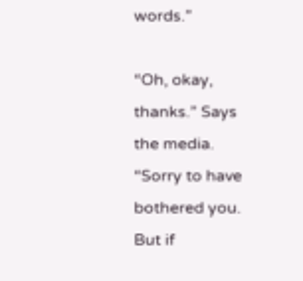words.”

“Oh, okay, thanks.” Says the media. “Sorry to have bothered you. But if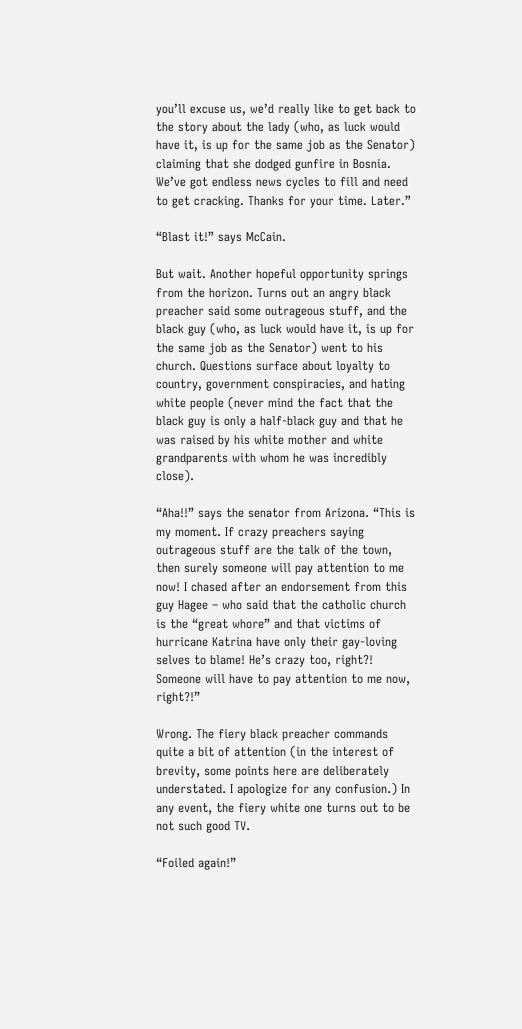you’ll excuse us, we’d really like to get back to the story about the lady (who, as luck would have it, is up for the same job as the Senator) claiming that she dodged gunfire in Bosnia. We’ve got endless news cycles to fill and need to get cracking. Thanks for your time. Later.”

“Blast it!” says McCain.

But wait. Another hopeful opportunity springs from the horizon. Turns out an angry black preacher said some outrageous stuff, and the black guy (who, as luck would have it, is up for the same job as the Senator) went to his church. Questions surface about loyalty to country, government conspiracies, and hating white people (never mind the fact that the black guy is only a half-black guy and that he was raised by his white mother and white grandparents with whom he was incredibly close).

“Aha!!” says the senator from Arizona. “This is my moment. If crazy preachers saying outrageous stuff are the talk of the town, then surely someone will pay attention to me now! I chased after an endorsement from this guy Hagee – who said that the catholic church is the “great whore” and that victims of hurricane Katrina have only their gay-loving selves to blame! He’s crazy too, right?! Someone will have to pay attention to me now, right?!”

Wrong. The fiery black preacher commands quite a bit of attention (in the interest of brevity, some points here are deliberately understated. I apologize for any confusion.) In any event, the fiery white one turns out to be not such good TV.

“Foiled again!”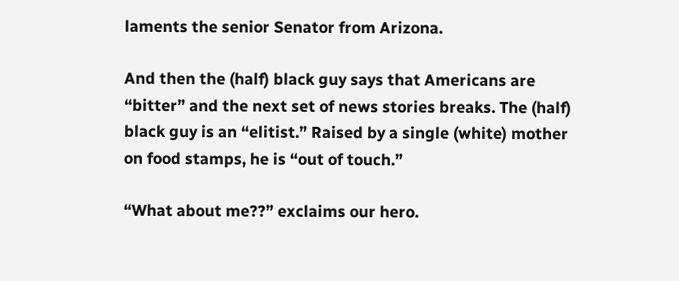laments the senior Senator from Arizona.

And then the (half) black guy says that Americans are “bitter” and the next set of news stories breaks. The (half) black guy is an “elitist.” Raised by a single (white) mother on food stamps, he is “out of touch.”

“What about me??” exclaims our hero.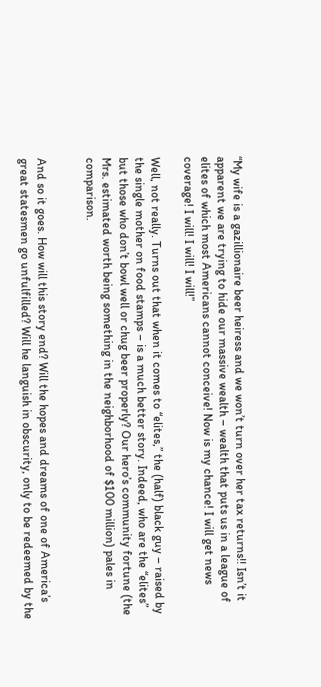“My wife is a gazillionaire beer heiress and we won’t turn over her tax returns!! Isn’t it apparent we are trying to hide our massive wealth – wealth that puts us in a league of elites of which most Americans cannot conceive! Now is my chance! I will get news coverage! I will! I will! I will!”

Well, not really. Turns out that when it comes to “elites,” the (half) black guy – raised by the single mother on food stamps – is a much better story. Indeed, who are the “elites” but those who don’t bowl well or chug beer properly? Our hero’s community fortune (the Mrs. estimated worth being something in the neighborhood of $100 million) pales in comparison.


And so it goes. How will this story end? Will the hopes and dreams of one of America’s great statesmen go unfulfilled? Will he languish in obscurity, only to be redeemed by the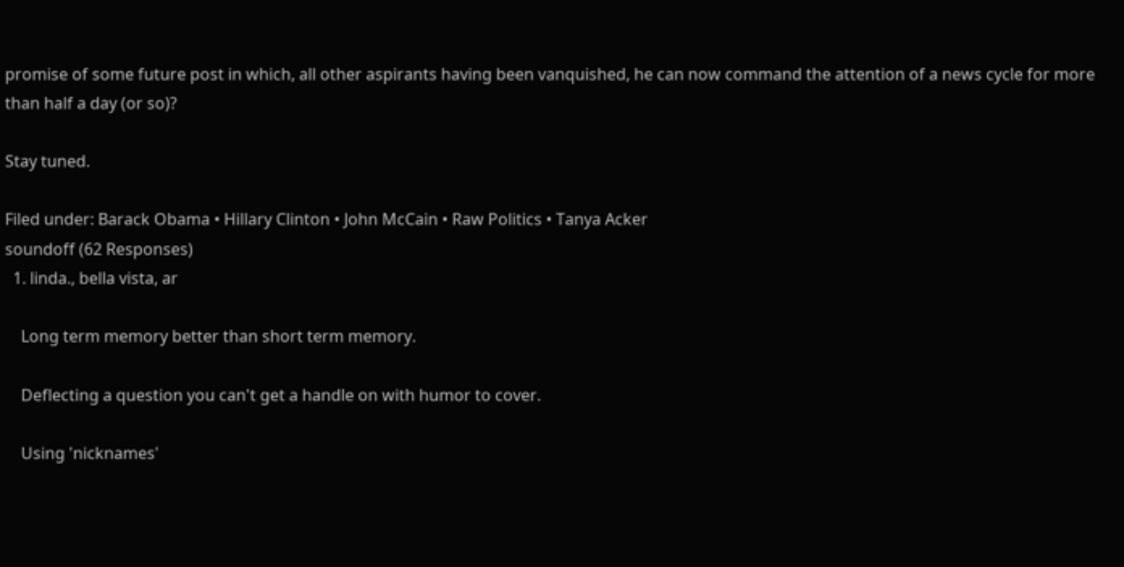promise of some future post in which, all other aspirants having been vanquished, he can now command the attention of a news cycle for more than half a day (or so)?

Stay tuned.

Filed under: Barack Obama • Hillary Clinton • John McCain • Raw Politics • Tanya Acker
soundoff (62 Responses)
  1. linda., bella vista, ar

    Long term memory better than short term memory.

    Deflecting a question you can't get a handle on with humor to cover.

    Using 'nicknames'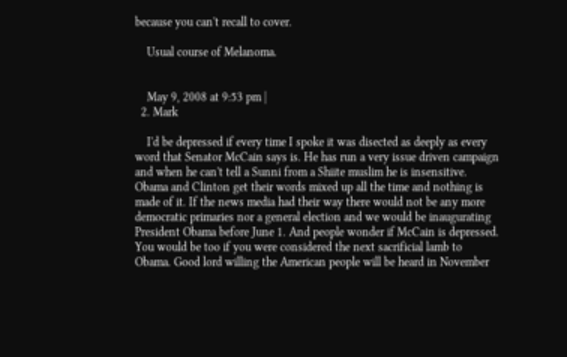because you can't recall to cover.

    Usual course of Melanoma.


    May 9, 2008 at 9:53 pm |
  2. Mark

    I'd be depressed if every time I spoke it was disected as deeply as every word that Senator McCain says is. He has run a very issue driven campaign and when he can't tell a Sunni from a Shiite muslim he is insensitive. Obama and Clinton get their words mixed up all the time and nothing is made of it. If the news media had their way there would not be any more democratic primaries nor a general election and we would be inaugurating President Obama before June 1. And people wonder if McCain is depressed. You would be too if you were considered the next sacrificial lamb to Obama. Good lord willing the American people will be heard in November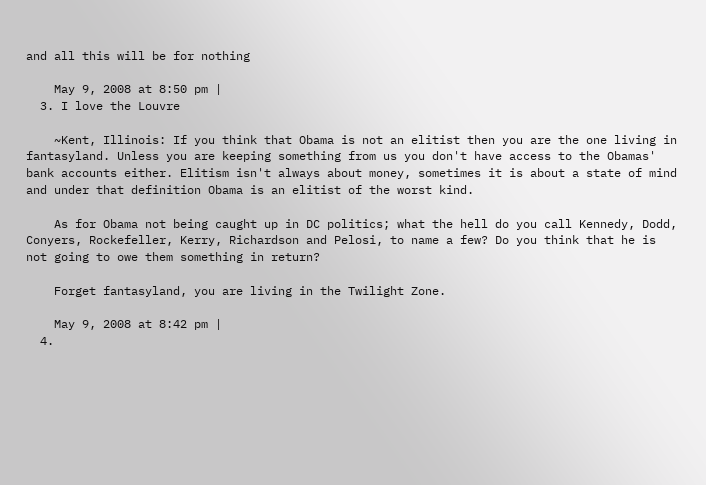and all this will be for nothing

    May 9, 2008 at 8:50 pm |
  3. I love the Louvre

    ~Kent, Illinois: If you think that Obama is not an elitist then you are the one living in fantasyland. Unless you are keeping something from us you don't have access to the Obamas' bank accounts either. Elitism isn't always about money, sometimes it is about a state of mind and under that definition Obama is an elitist of the worst kind.

    As for Obama not being caught up in DC politics; what the hell do you call Kennedy, Dodd, Conyers, Rockefeller, Kerry, Richardson and Pelosi, to name a few? Do you think that he is not going to owe them something in return?

    Forget fantasyland, you are living in the Twilight Zone.

    May 9, 2008 at 8:42 pm |
  4.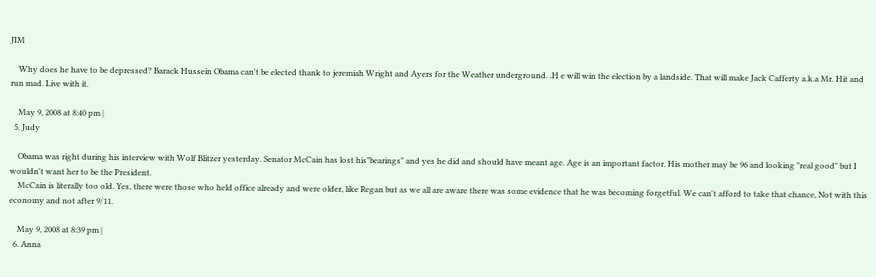JIM

    Why does he have to be depressed? Barack Hussein Obama can't be elected thank to jeremiah Wright and Ayers for the Weather underground. .H e will win the election by a landside. That will make Jack Cafferty a.k.a Mr. Hit and run mad. Live with it.

    May 9, 2008 at 8:40 pm |
  5. Judy

    Obama was right during his interview with Wolf Blitzer yesterday. Senator McCain has lost his"bearings" and yes he did and should have meant age. Age is an important factor. His mother may be 96 and looking "real good" but I wouldn't want her to be the President.
    McCain is literally too old. Yes, there were those who held office already and were older, like Regan but as we all are aware there was some evidence that he was becoming forgetful. We can't afford to take that chance, Not with this economy and not after 9/11.

    May 9, 2008 at 8:39 pm |
  6. Anna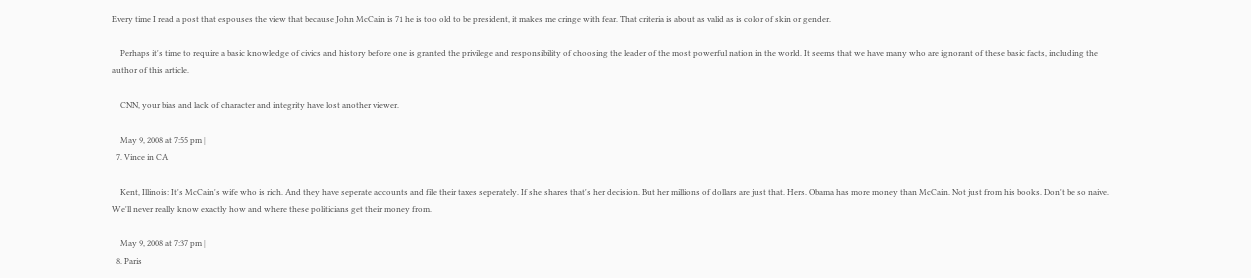Every time I read a post that espouses the view that because John McCain is 71 he is too old to be president, it makes me cringe with fear. That criteria is about as valid as is color of skin or gender.

    Perhaps it's time to require a basic knowledge of civics and history before one is granted the privilege and responsibility of choosing the leader of the most powerful nation in the world. It seems that we have many who are ignorant of these basic facts, including the author of this article.

    CNN, your bias and lack of character and integrity have lost another viewer.

    May 9, 2008 at 7:55 pm |
  7. Vince in CA

    Kent, Illinois: It's McCain's wife who is rich. And they have seperate accounts and file their taxes seperately. If she shares that's her decision. But her millions of dollars are just that. Hers. Obama has more money than McCain. Not just from his books. Don't be so naive. We'll never really know exactly how and where these politicians get their money from.

    May 9, 2008 at 7:37 pm |
  8. Paris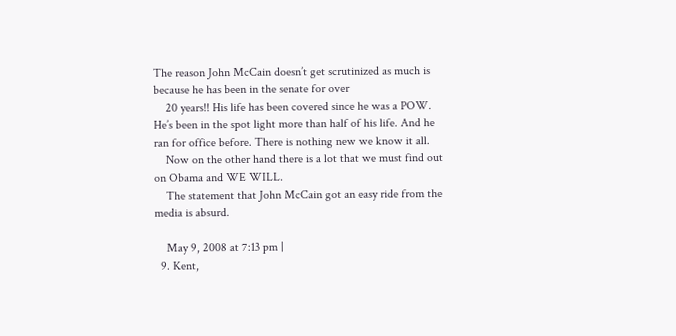The reason John McCain doesn’t get scrutinized as much is because he has been in the senate for over
    20 years!! His life has been covered since he was a POW. He’s been in the spot light more than half of his life. And he ran for office before. There is nothing new we know it all.
    Now on the other hand there is a lot that we must find out on Obama and WE WILL.
    The statement that John McCain got an easy ride from the media is absurd.

    May 9, 2008 at 7:13 pm |
  9. Kent,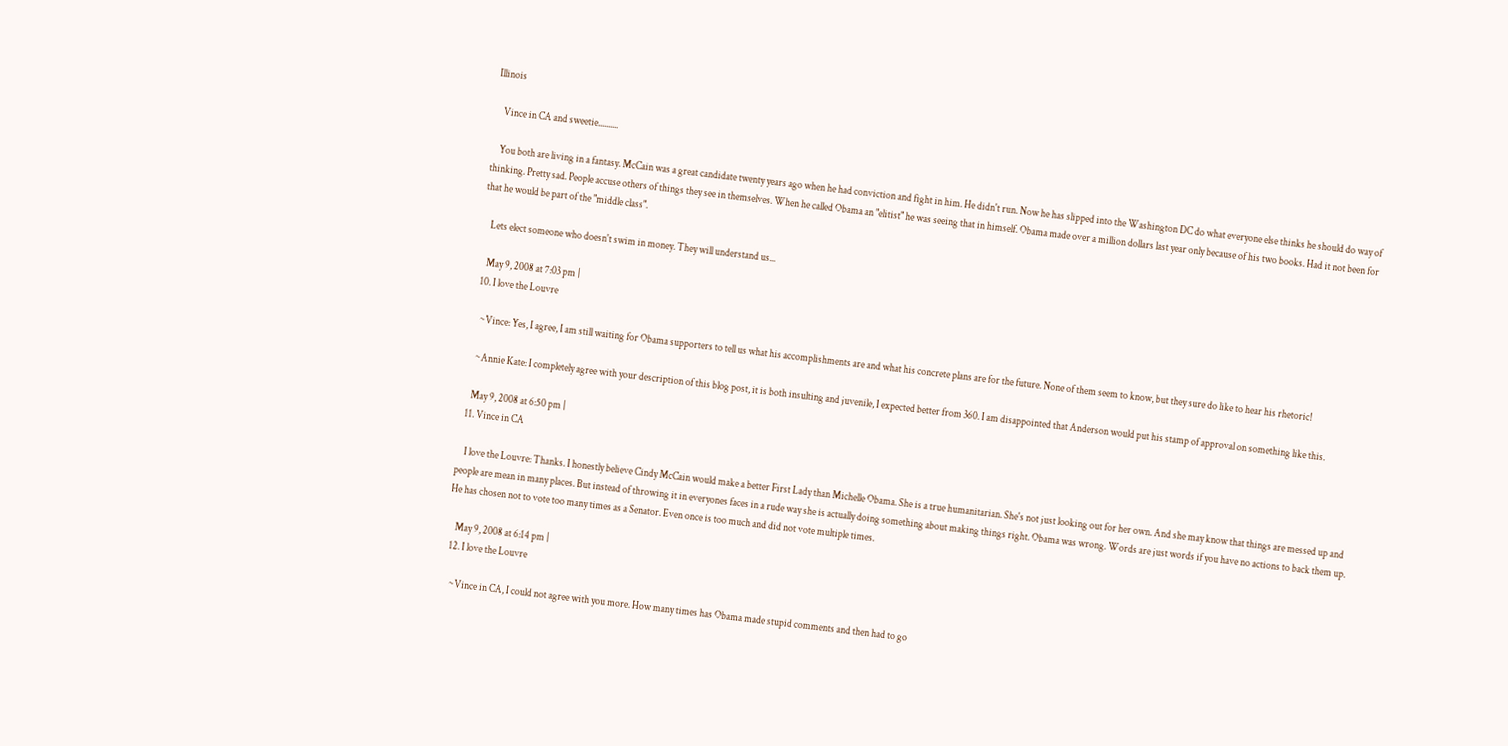Illinois

    Vince in CA and sweetie..........

    You both are living in a fantasy. McCain was a great candidate twenty years ago when he had conviction and fight in him. He didn't run. Now he has slipped into the Washington DC do what everyone else thinks he should do way of thinking. Pretty sad. People accuse others of things they see in themselves. When he called Obama an "elitist" he was seeing that in himself. Obama made over a million dollars last year only because of his two books. Had it not been for that he would be part of the "middle class".

    Lets elect someone who doesn't swim in money. They will understand us...

    May 9, 2008 at 7:03 pm |
  10. I love the Louvre

    ~Vince: Yes, I agree, I am still waiting for Obama supporters to tell us what his accomplishments are and what his concrete plans are for the future. None of them seem to know, but they sure do like to hear his rhetoric!

    ~Annie Kate: I completely agree with your description of this blog post, it is both insulting and juvenile, I expected better from 360. I am disappointed that Anderson would put his stamp of approval on something like this.

    May 9, 2008 at 6:50 pm |
  11. Vince in CA

    I love the Louvre: Thanks. I honestly believe Cindy McCain would make a better First Lady than Michelle Obama. She is a true humanitarian. She's not just looking out for her own. And she may know that things are messed up and people are mean in many places. But instead of throwing it in everyones faces in a rude way she is actually doing something about making things right. Obama was wrong. Words are just words if you have no actions to back them up. He has chosen not to vote too many times as a Senator. Even once is too much and did not vote multiple times.

    May 9, 2008 at 6:14 pm |
  12. I love the Louvre

    ~Vince in CA, I could not agree with you more. How many times has Obama made stupid comments and then had to go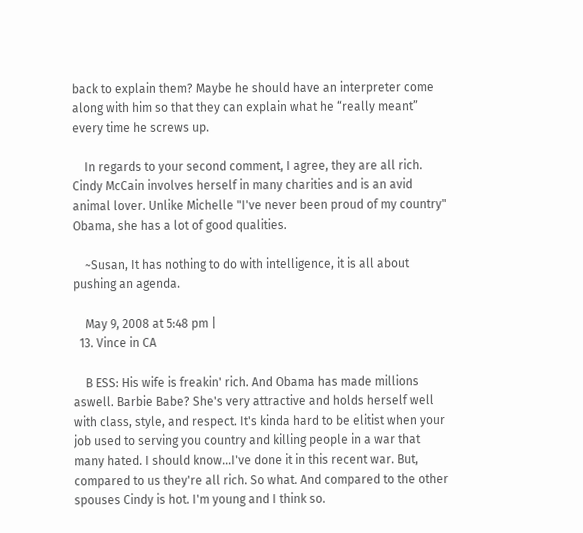back to explain them? Maybe he should have an interpreter come along with him so that they can explain what he “really meant” every time he screws up.

    In regards to your second comment, I agree, they are all rich. Cindy McCain involves herself in many charities and is an avid animal lover. Unlike Michelle "I've never been proud of my country" Obama, she has a lot of good qualities.

    ~Susan, It has nothing to do with intelligence, it is all about pushing an agenda.

    May 9, 2008 at 5:48 pm |
  13. Vince in CA

    B ESS: His wife is freakin' rich. And Obama has made millions aswell. Barbie Babe? She's very attractive and holds herself well with class, style, and respect. It's kinda hard to be elitist when your job used to serving you country and killing people in a war that many hated. I should know...I've done it in this recent war. But, compared to us they're all rich. So what. And compared to the other spouses Cindy is hot. I'm young and I think so.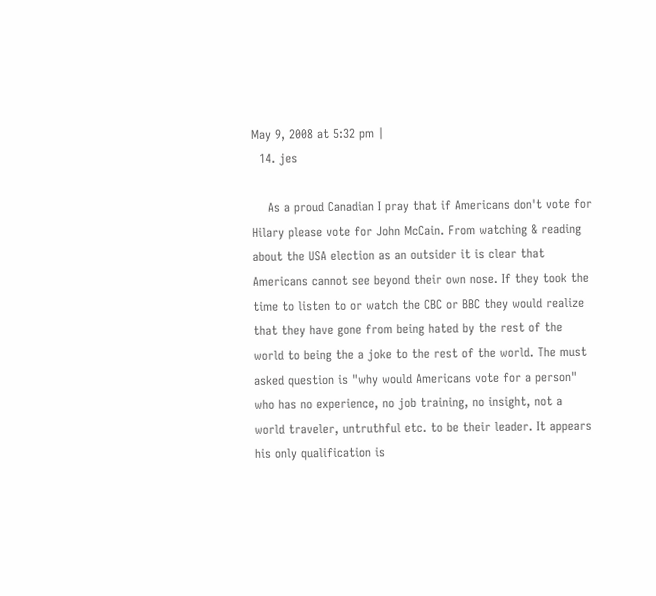May 9, 2008 at 5:32 pm |
  14. jes

    As a proud Canadian I pray that if Americans don't vote for Hilary please vote for John McCain. From watching & reading about the USA election as an outsider it is clear that Americans cannot see beyond their own nose. If they took the time to listen to or watch the CBC or BBC they would realize that they have gone from being hated by the rest of the world to being the a joke to the rest of the world. The must asked question is "why would Americans vote for a person" who has no experience, no job training, no insight, not a world traveler, untruthful etc. to be their leader. It appears his only qualification is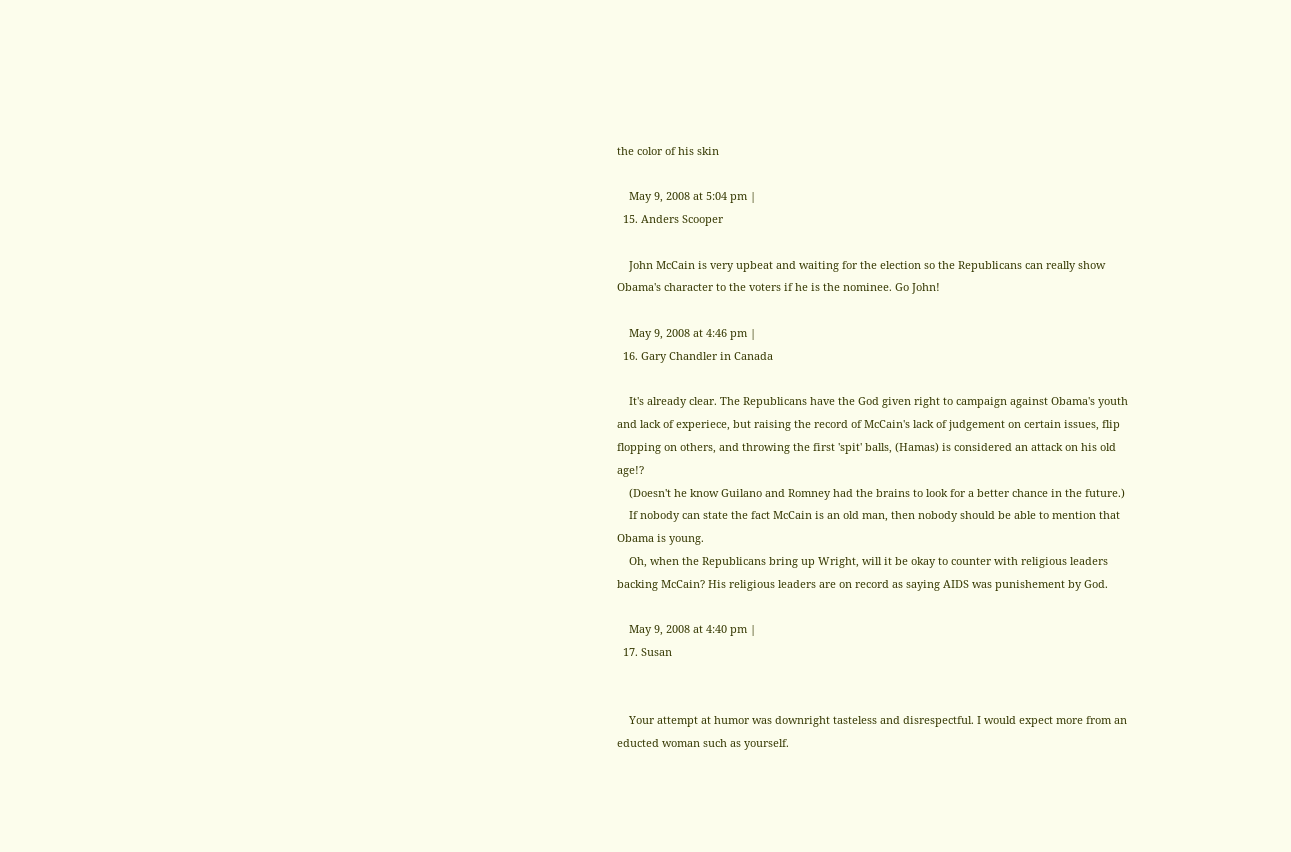the color of his skin

    May 9, 2008 at 5:04 pm |
  15. Anders Scooper

    John McCain is very upbeat and waiting for the election so the Republicans can really show Obama's character to the voters if he is the nominee. Go John!

    May 9, 2008 at 4:46 pm |
  16. Gary Chandler in Canada

    It's already clear. The Republicans have the God given right to campaign against Obama's youth and lack of experiece, but raising the record of McCain's lack of judgement on certain issues, flip flopping on others, and throwing the first 'spit' balls, (Hamas) is considered an attack on his old age!?
    (Doesn't he know Guilano and Romney had the brains to look for a better chance in the future.)
    If nobody can state the fact McCain is an old man, then nobody should be able to mention that Obama is young.
    Oh, when the Republicans bring up Wright, will it be okay to counter with religious leaders backing McCain? His religious leaders are on record as saying AIDS was punishement by God.

    May 9, 2008 at 4:40 pm |
  17. Susan


    Your attempt at humor was downright tasteless and disrespectful. I would expect more from an educted woman such as yourself.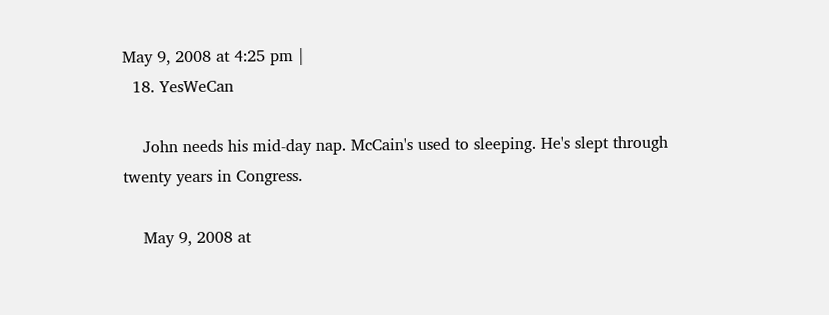May 9, 2008 at 4:25 pm |
  18. YesWeCan

    John needs his mid-day nap. McCain's used to sleeping. He's slept through twenty years in Congress.

    May 9, 2008 at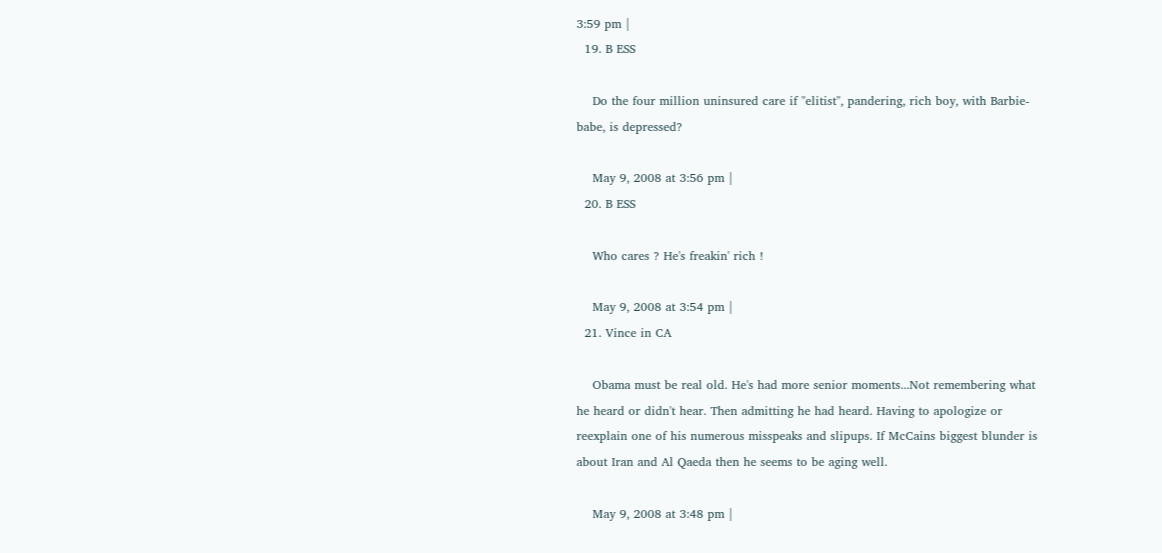3:59 pm |
  19. B ESS

    Do the four million uninsured care if "elitist", pandering, rich boy, with Barbie-babe, is depressed?

    May 9, 2008 at 3:56 pm |
  20. B ESS

    Who cares ? He's freakin' rich !

    May 9, 2008 at 3:54 pm |
  21. Vince in CA

    Obama must be real old. He's had more senior moments...Not remembering what he heard or didn't hear. Then admitting he had heard. Having to apologize or reexplain one of his numerous misspeaks and slipups. If McCains biggest blunder is about Iran and Al Qaeda then he seems to be aging well.

    May 9, 2008 at 3:48 pm |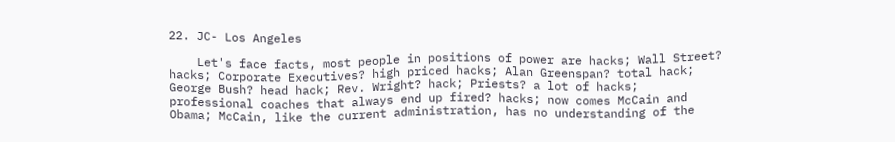22. JC- Los Angeles

    Let's face facts, most people in positions of power are hacks; Wall Street? hacks; Corporate Executives? high priced hacks; Alan Greenspan? total hack; George Bush? head hack; Rev. Wright? hack; Priests? a lot of hacks; professional coaches that always end up fired? hacks; now comes McCain and Obama; McCain, like the current administration, has no understanding of the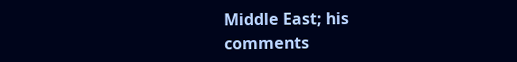Middle East; his comments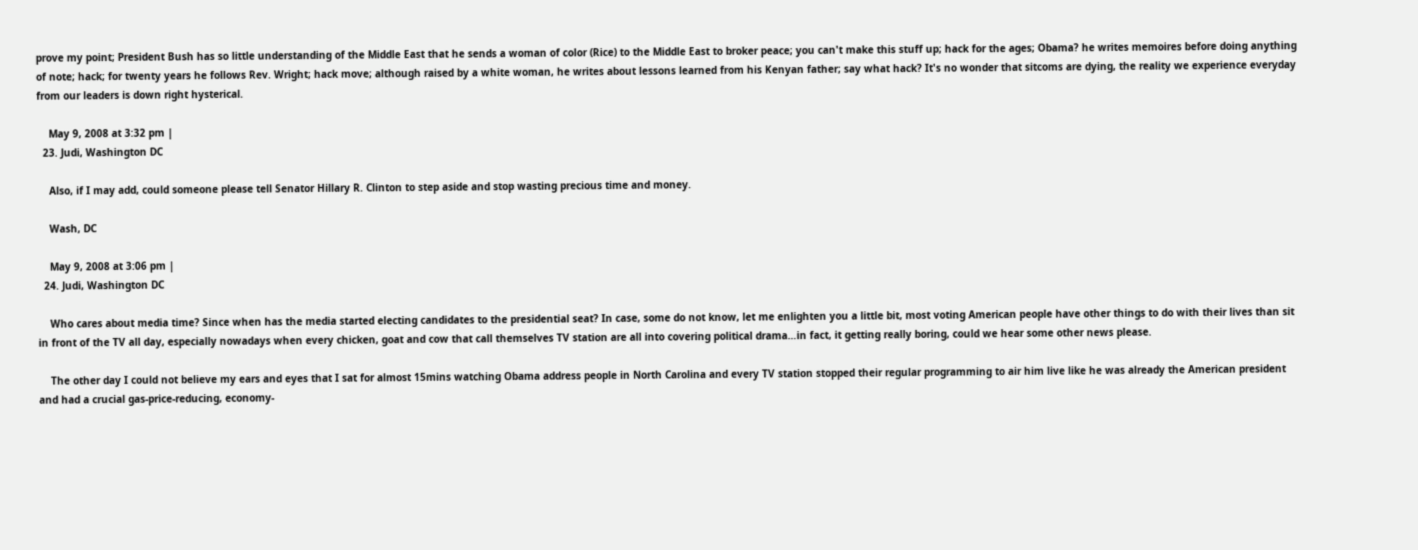prove my point; President Bush has so little understanding of the Middle East that he sends a woman of color (Rice) to the Middle East to broker peace; you can't make this stuff up; hack for the ages; Obama? he writes memoires before doing anything of note; hack; for twenty years he follows Rev. Wright; hack move; although raised by a white woman, he writes about lessons learned from his Kenyan father; say what hack? It's no wonder that sitcoms are dying, the reality we experience everyday from our leaders is down right hysterical.

    May 9, 2008 at 3:32 pm |
  23. Judi, Washington DC

    Also, if I may add, could someone please tell Senator Hillary R. Clinton to step aside and stop wasting precious time and money.

    Wash, DC

    May 9, 2008 at 3:06 pm |
  24. Judi, Washington DC

    Who cares about media time? Since when has the media started electing candidates to the presidential seat? In case, some do not know, let me enlighten you a little bit, most voting American people have other things to do with their lives than sit in front of the TV all day, especially nowadays when every chicken, goat and cow that call themselves TV station are all into covering political drama…in fact, it getting really boring, could we hear some other news please.

    The other day I could not believe my ears and eyes that I sat for almost 15mins watching Obama address people in North Carolina and every TV station stopped their regular programming to air him live like he was already the American president and had a crucial gas-price-reducing, economy-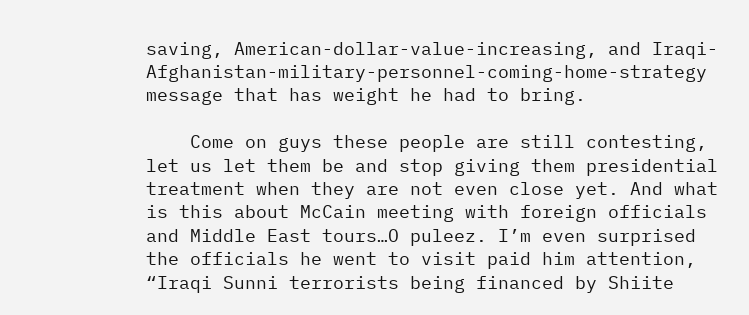saving, American-dollar-value-increasing, and Iraqi-Afghanistan-military-personnel-coming-home-strategy message that has weight he had to bring.

    Come on guys these people are still contesting, let us let them be and stop giving them presidential treatment when they are not even close yet. And what is this about McCain meeting with foreign officials and Middle East tours…O puleez. I’m even surprised the officials he went to visit paid him attention, “Iraqi Sunni terrorists being financed by Shiite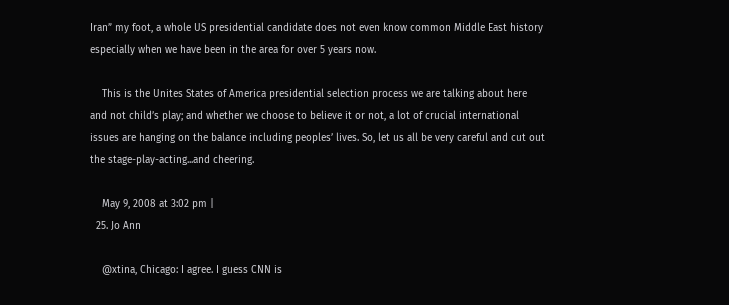Iran” my foot, a whole US presidential candidate does not even know common Middle East history especially when we have been in the area for over 5 years now.

    This is the Unites States of America presidential selection process we are talking about here and not child’s play; and whether we choose to believe it or not, a lot of crucial international issues are hanging on the balance including peoples’ lives. So, let us all be very careful and cut out the stage-play-acting...and cheering.

    May 9, 2008 at 3:02 pm |
  25. Jo Ann

    @xtina, Chicago: I agree. I guess CNN is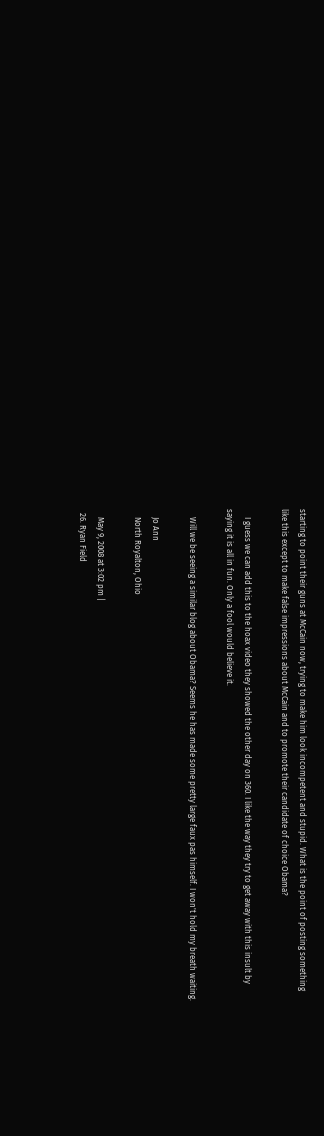starting to point their guns at McCain now, trying to make him look incompetent and stupid. What is the point of posting something like this except to make false impressions about McCain and to promote their candidate of choice Obama?

    I guess we can add this to the hoax video they showed the other day on 360. I like the way they try to get away with this insult by saying it is all in fun. Only a fool would believe it.

    Will we be seeing a similar blog about Obama? Seems he has made some pretty large faux pas himself. I won't hold my breath waiting.

    Jo Ann
    North Royalton, Ohio

    May 9, 2008 at 3:02 pm |
  26. Ryan Field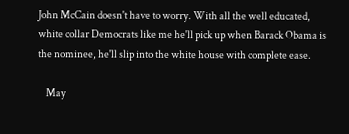John McCain doesn't have to worry. With all the well educated, white collar Democrats like me he'll pick up when Barack Obama is the nominee, he'll slip into the white house with complete ease.

    May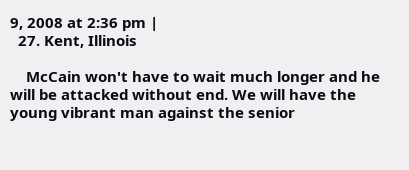9, 2008 at 2:36 pm |
  27. Kent, Illinois

    McCain won't have to wait much longer and he will be attacked without end. We will have the young vibrant man against the senior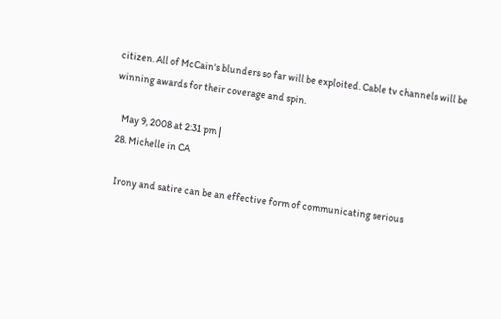citizen. All of McCain's blunders so far will be exploited. Cable tv channels will be winning awards for their coverage and spin.

    May 9, 2008 at 2:31 pm |
  28. Michelle in CA

    Irony and satire can be an effective form of communicating serious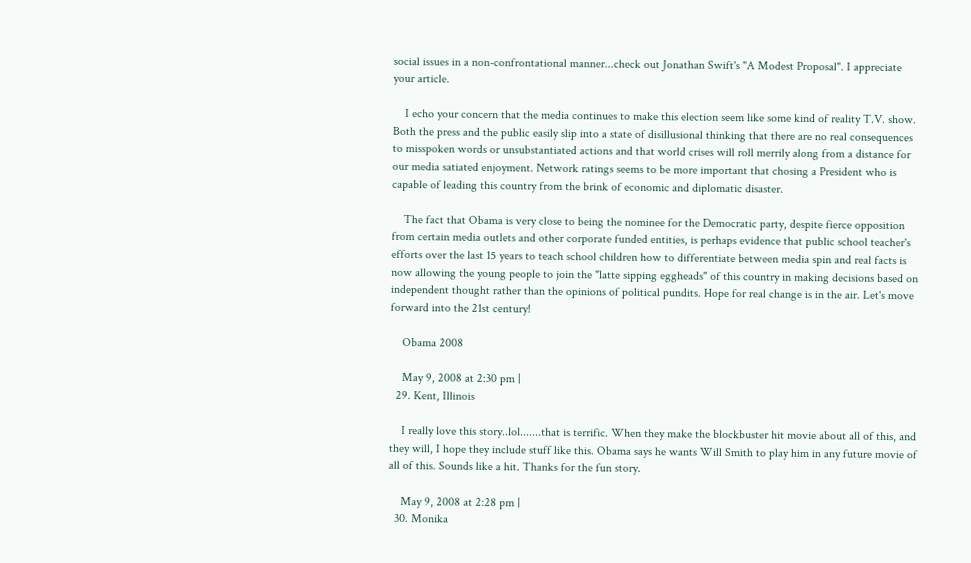social issues in a non-confrontational manner...check out Jonathan Swift's "A Modest Proposal". I appreciate your article.

    I echo your concern that the media continues to make this election seem like some kind of reality T.V. show. Both the press and the public easily slip into a state of disillusional thinking that there are no real consequences to misspoken words or unsubstantiated actions and that world crises will roll merrily along from a distance for our media satiated enjoyment. Network ratings seems to be more important that chosing a President who is capable of leading this country from the brink of economic and diplomatic disaster.

    The fact that Obama is very close to being the nominee for the Democratic party, despite fierce opposition from certain media outlets and other corporate funded entities, is perhaps evidence that public school teacher's efforts over the last 15 years to teach school children how to differentiate between media spin and real facts is now allowing the young people to join the "latte sipping eggheads" of this country in making decisions based on independent thought rather than the opinions of political pundits. Hope for real change is in the air. Let's move forward into the 21st century!

    Obama 2008

    May 9, 2008 at 2:30 pm |
  29. Kent, Illinois

    I really love this story..lol.......that is terrific. When they make the blockbuster hit movie about all of this, and they will, I hope they include stuff like this. Obama says he wants Will Smith to play him in any future movie of all of this. Sounds like a hit. Thanks for the fun story.

    May 9, 2008 at 2:28 pm |
  30. Monika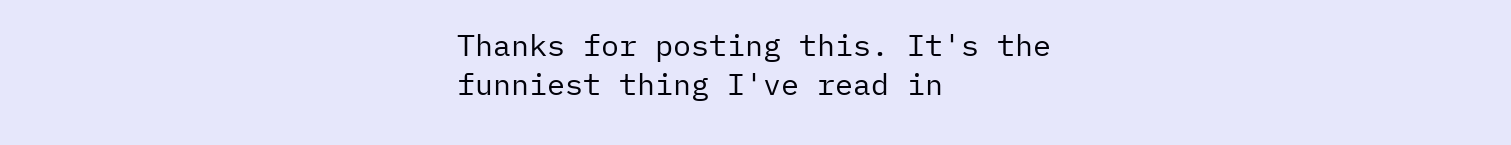Thanks for posting this. It's the funniest thing I've read in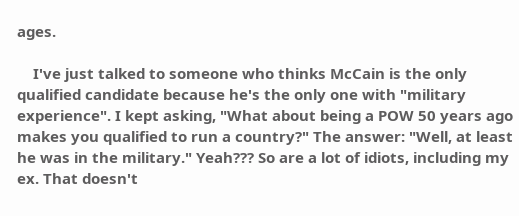ages.

    I've just talked to someone who thinks McCain is the only qualified candidate because he's the only one with "military experience". I kept asking, "What about being a POW 50 years ago makes you qualified to run a country?" The answer: "Well, at least he was in the military." Yeah??? So are a lot of idiots, including my ex. That doesn't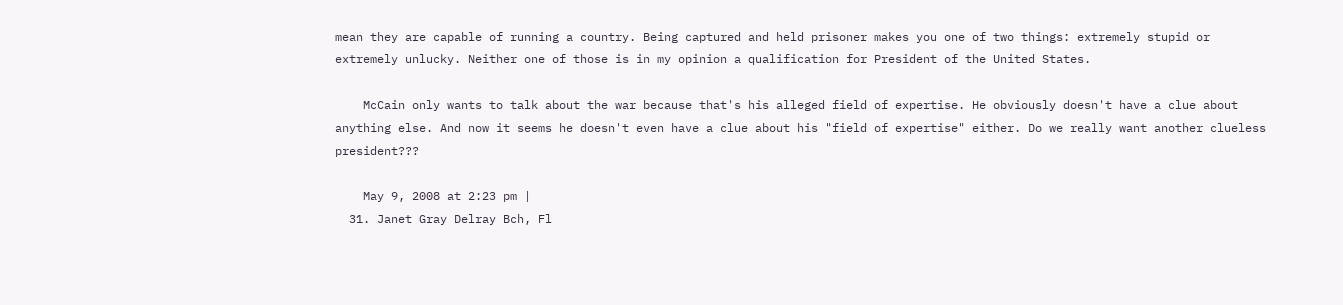mean they are capable of running a country. Being captured and held prisoner makes you one of two things: extremely stupid or extremely unlucky. Neither one of those is in my opinion a qualification for President of the United States.

    McCain only wants to talk about the war because that's his alleged field of expertise. He obviously doesn't have a clue about anything else. And now it seems he doesn't even have a clue about his "field of expertise" either. Do we really want another clueless president???

    May 9, 2008 at 2:23 pm |
  31. Janet Gray Delray Bch, Fl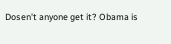Dosen't anyone get it? Obama is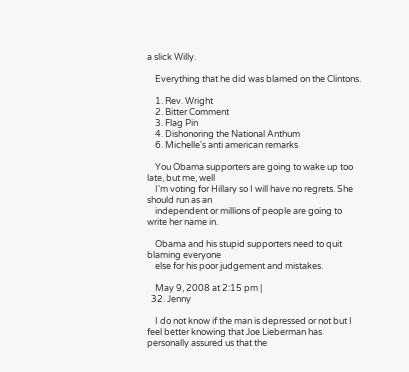a slick Willy.

    Everything that he did was blamed on the Clintons.

    1. Rev. Wright
    2. Bitter Comment
    3. Flag Pin
    4. Dishonoring the National Anthum
    6. Michelle's anti american remarks

    You Obama supporters are going to wake up too late, but me, well
    I'm voting for Hillary so I will have no regrets. She should run as an
    independent or millions of people are going to write her name in.

    Obama and his stupid supporters need to quit blaming everyone
    else for his poor judgement and mistakes.

    May 9, 2008 at 2:15 pm |
  32. Jenny

    I do not know if the man is depressed or not but I feel better knowing that Joe Lieberman has personally assured us that the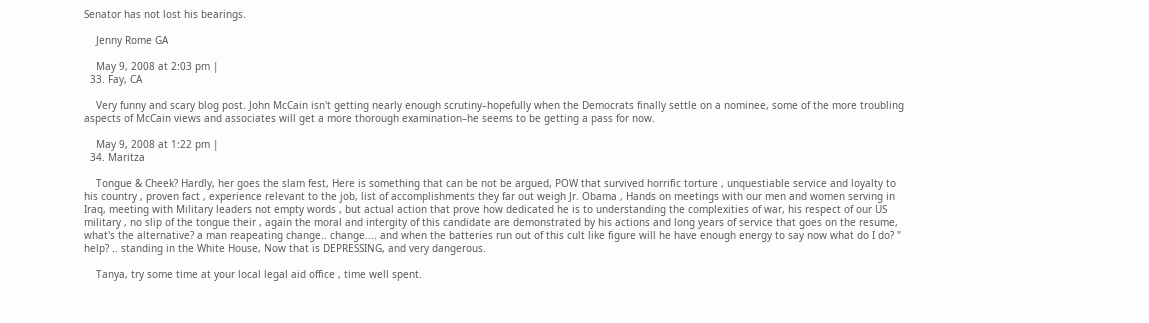Senator has not lost his bearings.

    Jenny Rome GA

    May 9, 2008 at 2:03 pm |
  33. Fay, CA

    Very funny and scary blog post. John McCain isn't getting nearly enough scrutiny–hopefully when the Democrats finally settle on a nominee, some of the more troubling aspects of McCain views and associates will get a more thorough examination–he seems to be getting a pass for now.

    May 9, 2008 at 1:22 pm |
  34. Maritza

    Tongue & Cheek? Hardly, her goes the slam fest, Here is something that can be not be argued, POW that survived horrific torture , unquestiable service and loyalty to his country , proven fact , experience relevant to the job, list of accomplishments they far out weigh Jr. Obama , Hands on meetings with our men and women serving in Iraq, meeting with Military leaders not empty words , but actual action that prove how dedicated he is to understanding the complexities of war, his respect of our US military , no slip of the tongue their , again the moral and intergity of this candidate are demonstrated by his actions and long years of service that goes on the resume, what's the alternative? a man reapeating change.. change.... and when the batteries run out of this cult like figure will he have enough energy to say now what do I do? " help? .. standing in the White House, Now that is DEPRESSING, and very dangerous.

    Tanya, try some time at your local legal aid office , time well spent.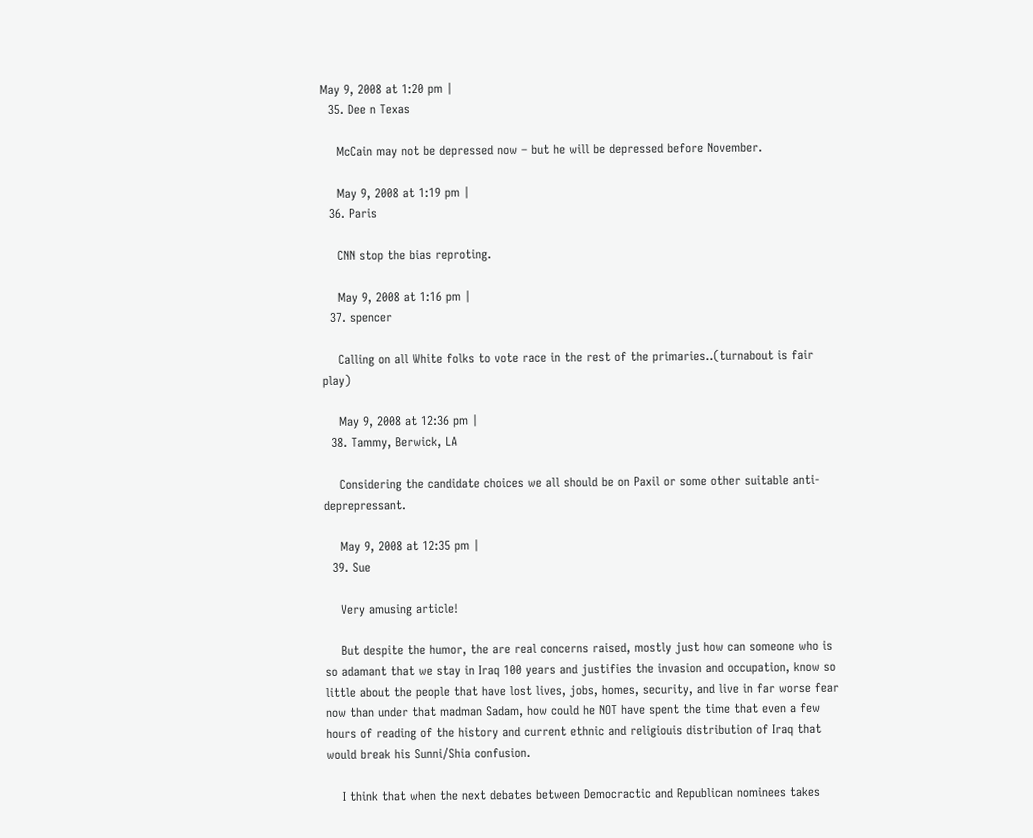May 9, 2008 at 1:20 pm |
  35. Dee n Texas

    McCain may not be depressed now – but he will be depressed before November.

    May 9, 2008 at 1:19 pm |
  36. Paris

    CNN stop the bias reproting.

    May 9, 2008 at 1:16 pm |
  37. spencer

    Calling on all White folks to vote race in the rest of the primaries..(turnabout is fair play)

    May 9, 2008 at 12:36 pm |
  38. Tammy, Berwick, LA

    Considering the candidate choices we all should be on Paxil or some other suitable anti-deprepressant.

    May 9, 2008 at 12:35 pm |
  39. Sue

    Very amusing article!

    But despite the humor, the are real concerns raised, mostly just how can someone who is so adamant that we stay in Iraq 100 years and justifies the invasion and occupation, know so little about the people that have lost lives, jobs, homes, security, and live in far worse fear now than under that madman Sadam, how could he NOT have spent the time that even a few hours of reading of the history and current ethnic and religiouis distribution of Iraq that would break his Sunni/Shia confusion.

    I think that when the next debates between Democractic and Republican nominees takes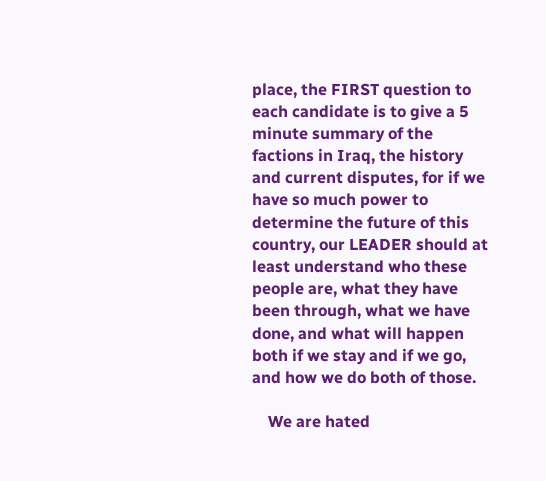place, the FIRST question to each candidate is to give a 5 minute summary of the factions in Iraq, the history and current disputes, for if we have so much power to determine the future of this country, our LEADER should at least understand who these people are, what they have been through, what we have done, and what will happen both if we stay and if we go, and how we do both of those.

    We are hated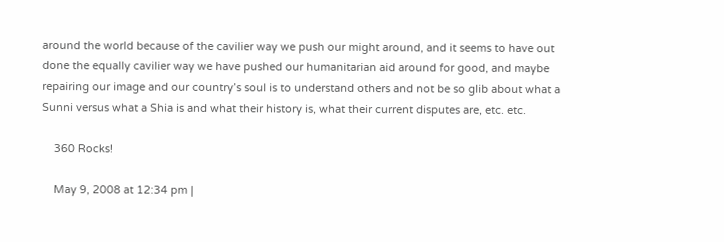around the world because of the cavilier way we push our might around, and it seems to have out done the equally cavilier way we have pushed our humanitarian aid around for good, and maybe repairing our image and our country’s soul is to understand others and not be so glib about what a Sunni versus what a Shia is and what their history is, what their current disputes are, etc. etc.

    360 Rocks!

    May 9, 2008 at 12:34 pm |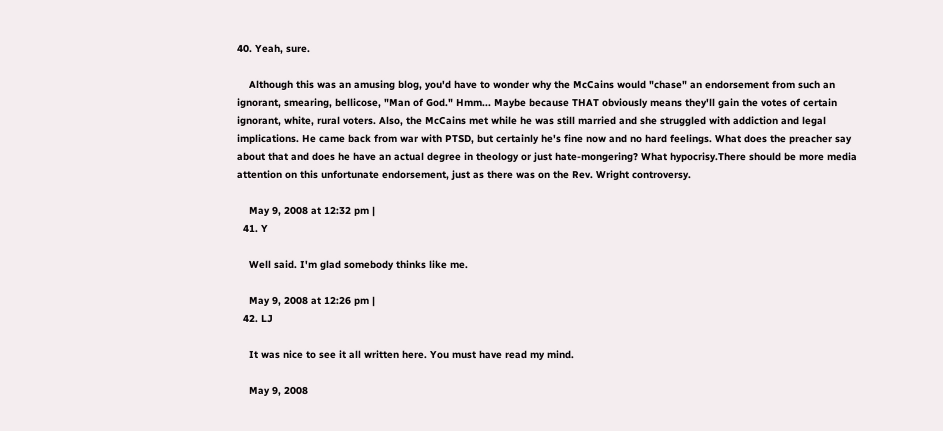40. Yeah, sure.

    Although this was an amusing blog, you'd have to wonder why the McCains would "chase" an endorsement from such an ignorant, smearing, bellicose, "Man of God." Hmm... Maybe because THAT obviously means they'll gain the votes of certain ignorant, white, rural voters. Also, the McCains met while he was still married and she struggled with addiction and legal implications. He came back from war with PTSD, but certainly he's fine now and no hard feelings. What does the preacher say about that and does he have an actual degree in theology or just hate-mongering? What hypocrisy.There should be more media attention on this unfortunate endorsement, just as there was on the Rev. Wright controversy.

    May 9, 2008 at 12:32 pm |
  41. Y

    Well said. I'm glad somebody thinks like me.

    May 9, 2008 at 12:26 pm |
  42. LJ

    It was nice to see it all written here. You must have read my mind.

    May 9, 2008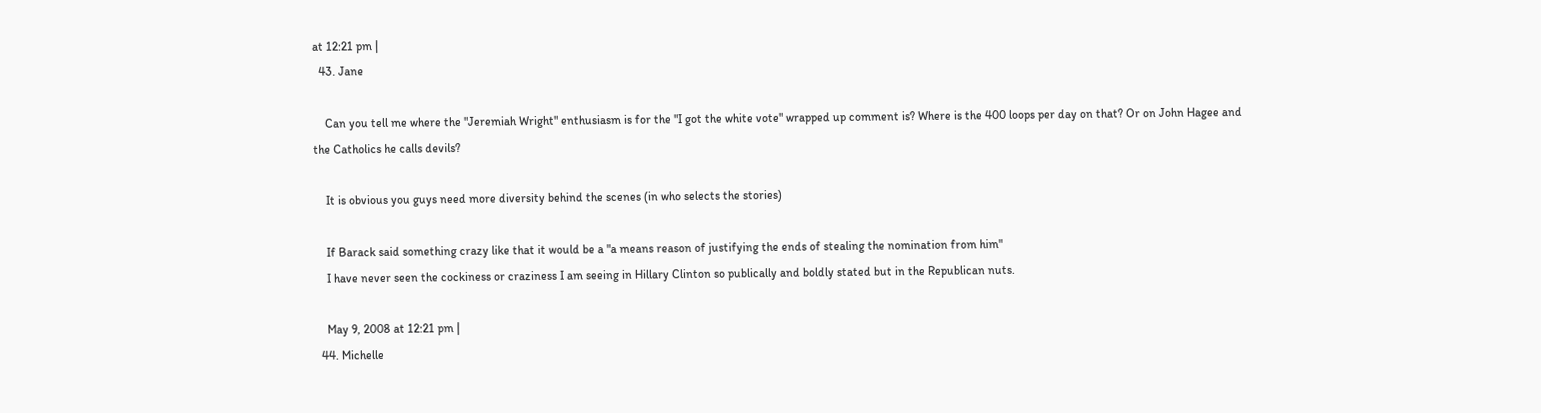at 12:21 pm |
  43. Jane

    Can you tell me where the "Jeremiah Wright" enthusiasm is for the "I got the white vote" wrapped up comment is? Where is the 400 loops per day on that? Or on John Hagee and the Catholics he calls devils?

    It is obvious you guys need more diversity behind the scenes (in who selects the stories)

    If Barack said something crazy like that it would be a "a means reason of justifying the ends of stealing the nomination from him"
    I have never seen the cockiness or craziness I am seeing in Hillary Clinton so publically and boldly stated but in the Republican nuts.

    May 9, 2008 at 12:21 pm |
  44. Michelle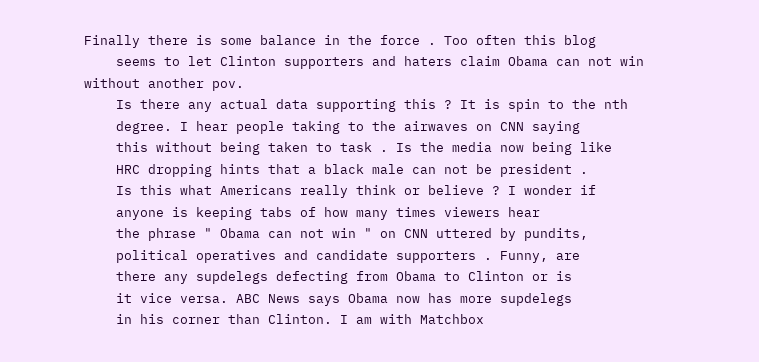Finally there is some balance in the force . Too often this blog
    seems to let Clinton supporters and haters claim Obama can not win without another pov.
    Is there any actual data supporting this ? It is spin to the nth
    degree. I hear people taking to the airwaves on CNN saying
    this without being taken to task . Is the media now being like
    HRC dropping hints that a black male can not be president .
    Is this what Americans really think or believe ? I wonder if
    anyone is keeping tabs of how many times viewers hear
    the phrase " Obama can not win " on CNN uttered by pundits,
    political operatives and candidate supporters . Funny, are
    there any supdelegs defecting from Obama to Clinton or is
    it vice versa. ABC News says Obama now has more supdelegs
    in his corner than Clinton. I am with Matchbox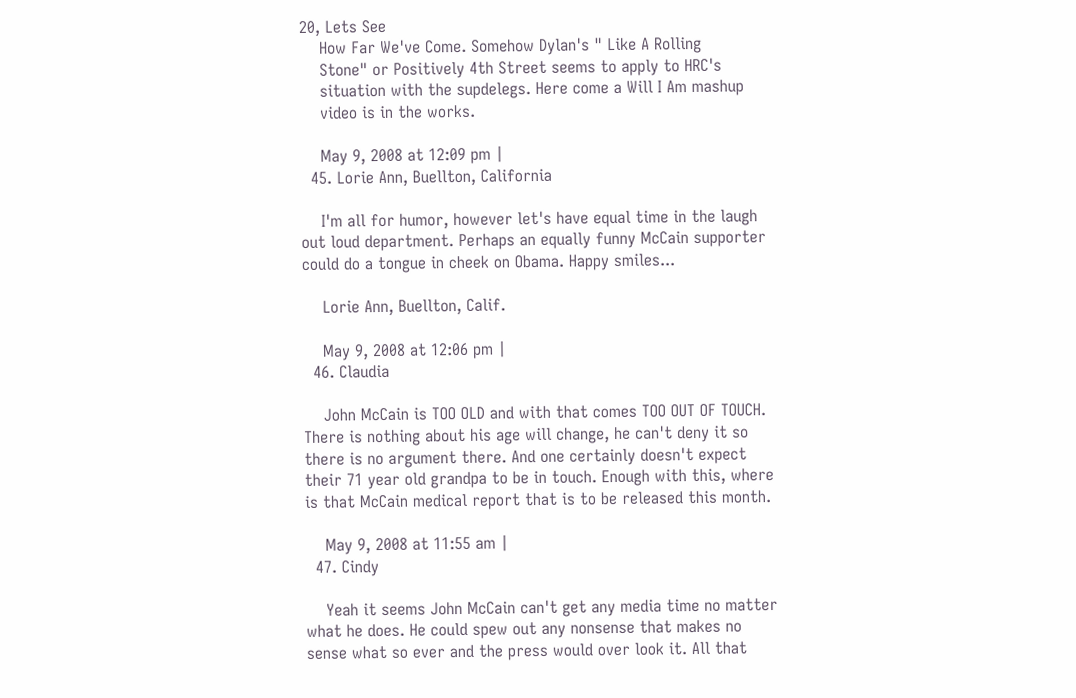20, Lets See
    How Far We've Come. Somehow Dylan's " Like A Rolling
    Stone" or Positively 4th Street seems to apply to HRC's
    situation with the supdelegs. Here come a Will I Am mashup
    video is in the works.

    May 9, 2008 at 12:09 pm |
  45. Lorie Ann, Buellton, California

    I'm all for humor, however let's have equal time in the laugh out loud department. Perhaps an equally funny McCain supporter could do a tongue in cheek on Obama. Happy smiles...

    Lorie Ann, Buellton, Calif.

    May 9, 2008 at 12:06 pm |
  46. Claudia

    John McCain is TOO OLD and with that comes TOO OUT OF TOUCH. There is nothing about his age will change, he can't deny it so there is no argument there. And one certainly doesn't expect their 71 year old grandpa to be in touch. Enough with this, where is that McCain medical report that is to be released this month.

    May 9, 2008 at 11:55 am |
  47. Cindy

    Yeah it seems John McCain can't get any media time no matter what he does. He could spew out any nonsense that makes no sense what so ever and the press would over look it. All that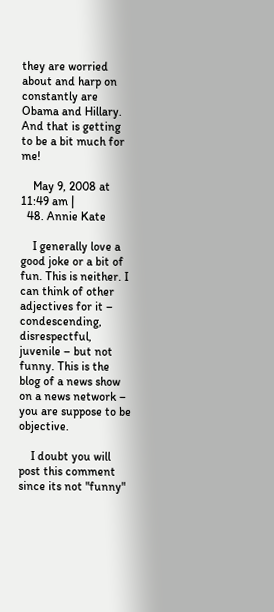they are worried about and harp on constantly are Obama and Hillary. And that is getting to be a bit much for me!

    May 9, 2008 at 11:49 am |
  48. Annie Kate

    I generally love a good joke or a bit of fun. This is neither. I can think of other adjectives for it – condescending, disrespectful, juvenile – but not funny. This is the blog of a news show on a news network – you are suppose to be objective.

    I doubt you will post this comment since its not "funny"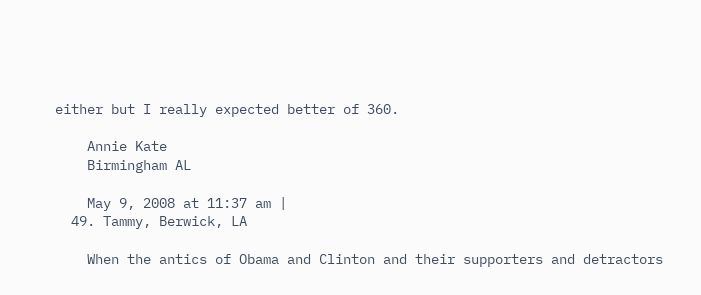either but I really expected better of 360.

    Annie Kate
    Birmingham AL

    May 9, 2008 at 11:37 am |
  49. Tammy, Berwick, LA

    When the antics of Obama and Clinton and their supporters and detractors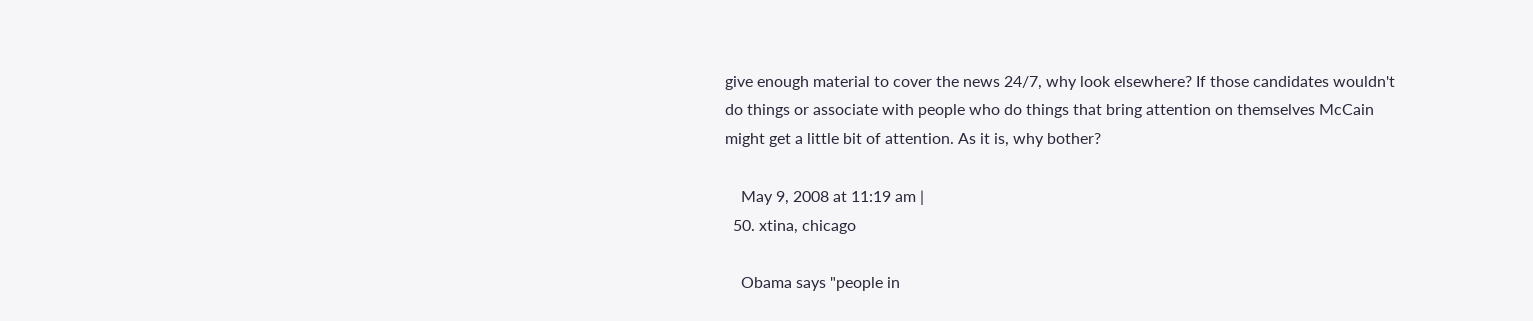give enough material to cover the news 24/7, why look elsewhere? If those candidates wouldn't do things or associate with people who do things that bring attention on themselves McCain might get a little bit of attention. As it is, why bother?

    May 9, 2008 at 11:19 am |
  50. xtina, chicago

    Obama says "people in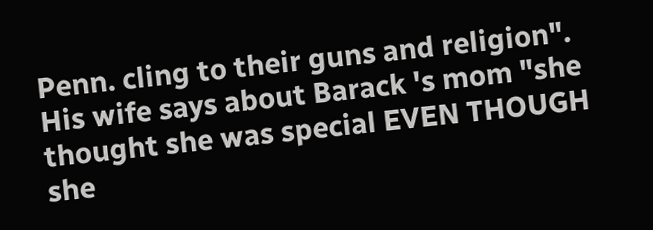Penn. cling to their guns and religion". His wife says about Barack 's mom "she thought she was special EVEN THOUGH she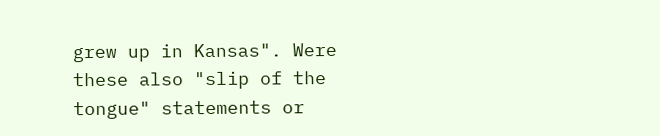grew up in Kansas". Were these also "slip of the tongue" statements or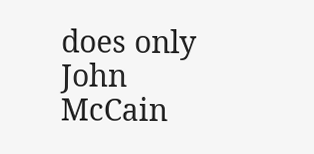does only John McCain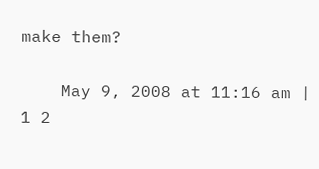make them?

    May 9, 2008 at 11:16 am |
1 2